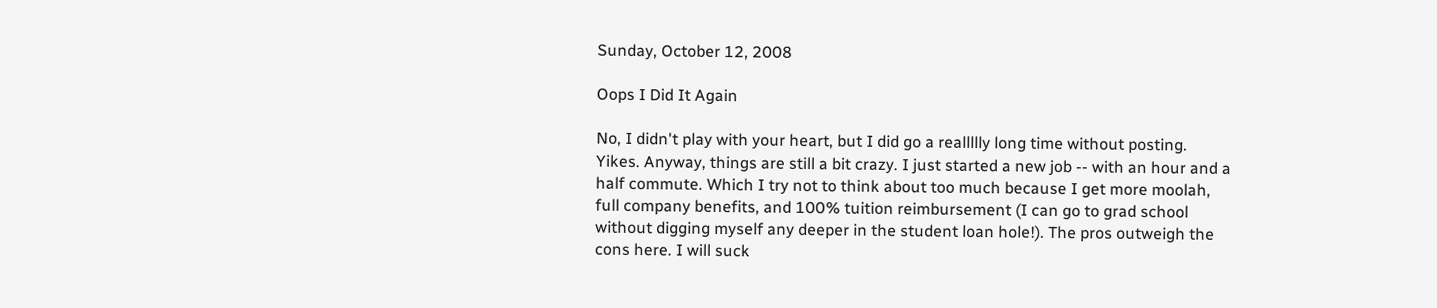Sunday, October 12, 2008

Oops I Did It Again

No, I didn't play with your heart, but I did go a reallllly long time without posting. Yikes. Anyway, things are still a bit crazy. I just started a new job -- with an hour and a half commute. Which I try not to think about too much because I get more moolah, full company benefits, and 100% tuition reimbursement (I can go to grad school without digging myself any deeper in the student loan hole!). The pros outweigh the cons here. I will suck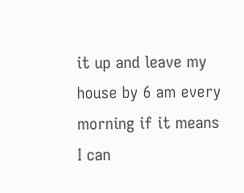it up and leave my house by 6 am every morning if it means I can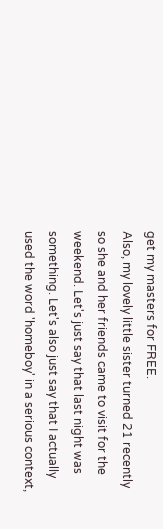get my masters for FREE.
Also, my lovely little sister turned 21 recently so she and her friends came to visit for the weekend. Let's just say that last night was something. Let's also just say that I actually used the word 'homeboy' in a serious context,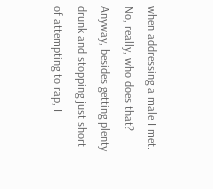when addressing a male I met. No, really, who does that? Anyway, besides getting plenty drunk and stopping just short of attempting to rap, I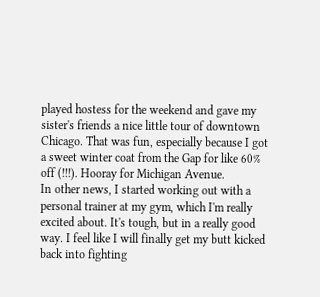played hostess for the weekend and gave my sister's friends a nice little tour of downtown Chicago. That was fun, especially because I got a sweet winter coat from the Gap for like 60% off (!!!). Hooray for Michigan Avenue.
In other news, I started working out with a personal trainer at my gym, which I'm really excited about. It's tough, but in a really good way. I feel like I will finally get my butt kicked back into fighting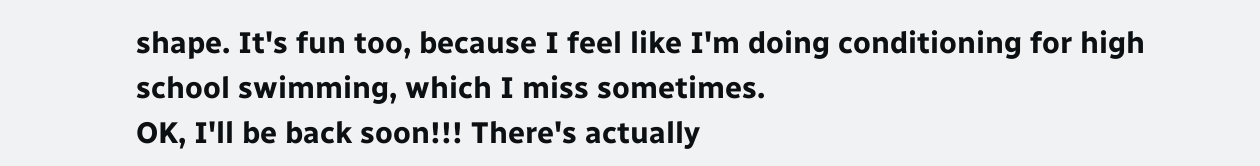shape. It's fun too, because I feel like I'm doing conditioning for high school swimming, which I miss sometimes.
OK, I'll be back soon!!! There's actually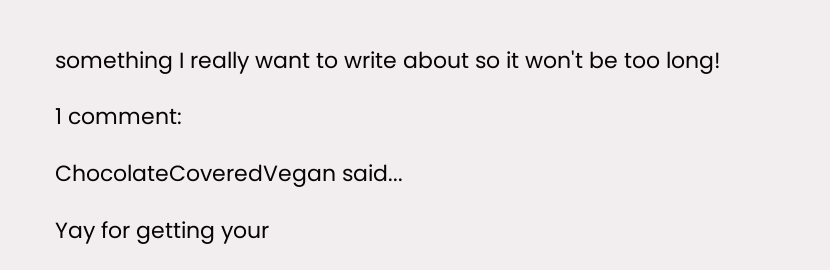something I really want to write about so it won't be too long!

1 comment:

ChocolateCoveredVegan said...

Yay for getting your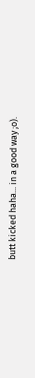butt kicked haha... in a good way ;o).